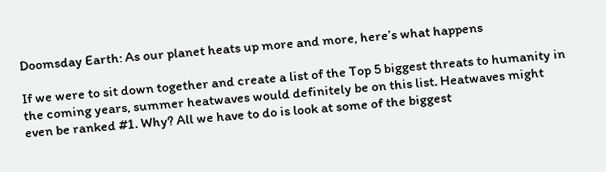Doomsday Earth: As our planet heats up more and more, here’s what happens

If we were to sit down together and create a list of the Top 5 biggest threats to humanity in the coming years, summer heatwaves would definitely be on this list. Heatwaves might even be ranked #1. Why? All we have to do is look at some of the biggest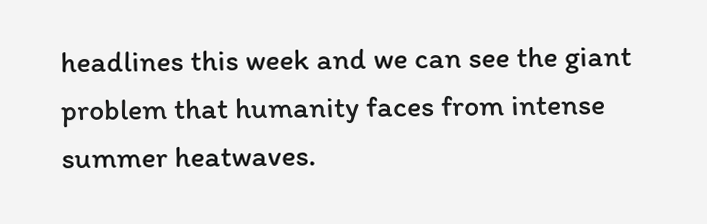headlines this week and we can see the giant problem that humanity faces from intense summer heatwaves.